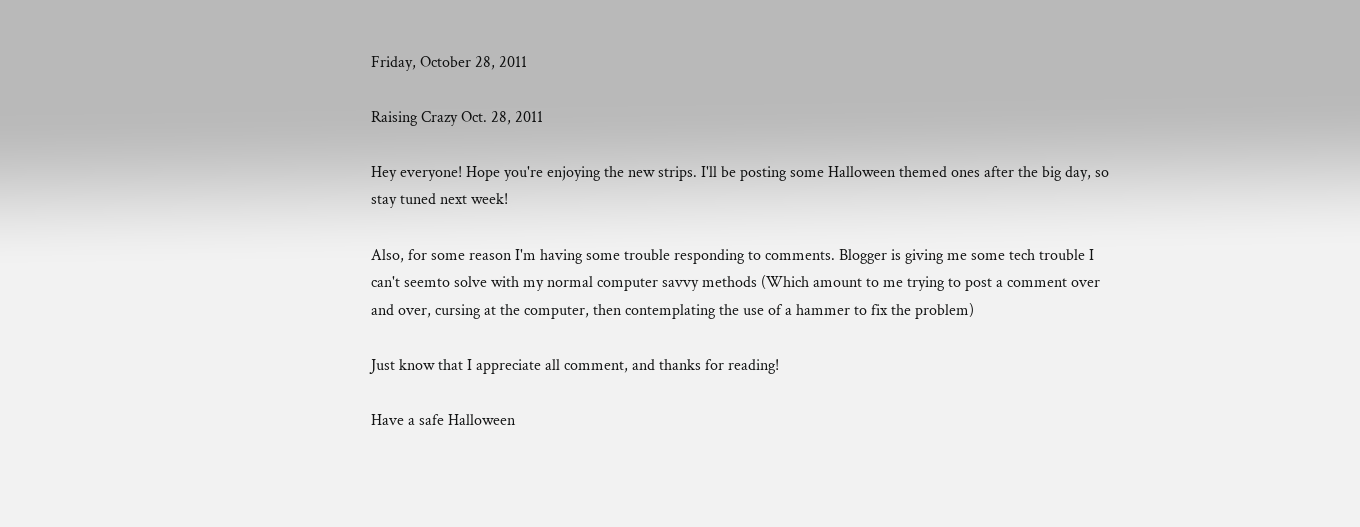Friday, October 28, 2011

Raising Crazy Oct. 28, 2011

Hey everyone! Hope you're enjoying the new strips. I'll be posting some Halloween themed ones after the big day, so stay tuned next week!

Also, for some reason I'm having some trouble responding to comments. Blogger is giving me some tech trouble I can't seemto solve with my normal computer savvy methods (Which amount to me trying to post a comment over and over, cursing at the computer, then contemplating the use of a hammer to fix the problem)

Just know that I appreciate all comment, and thanks for reading!

Have a safe Halloween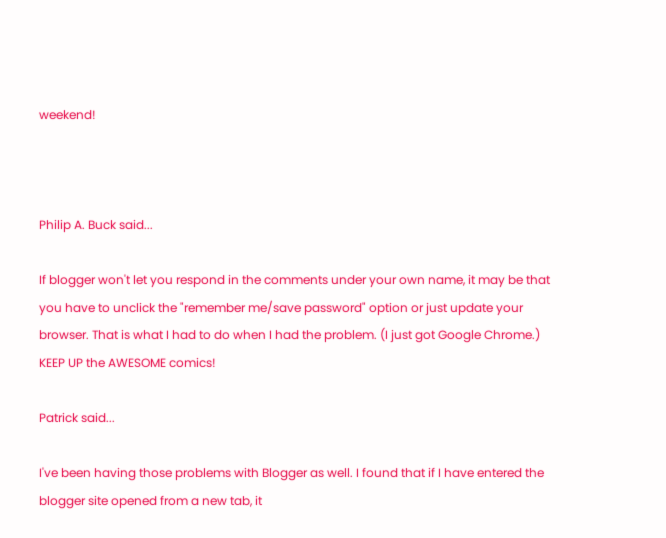weekend!



Philip A. Buck said...

If blogger won't let you respond in the comments under your own name, it may be that you have to unclick the "remember me/save password" option or just update your browser. That is what I had to do when I had the problem. (I just got Google Chrome.) KEEP UP the AWESOME comics!

Patrick said...

I've been having those problems with Blogger as well. I found that if I have entered the blogger site opened from a new tab, it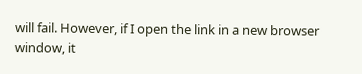will fail. However, if I open the link in a new browser window, it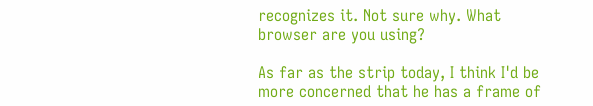recognizes it. Not sure why. What browser are you using?

As far as the strip today, I think I'd be more concerned that he has a frame of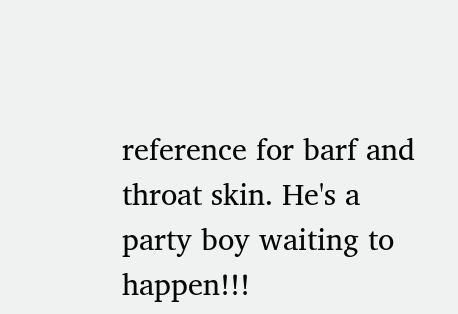reference for barf and throat skin. He's a party boy waiting to happen!!!